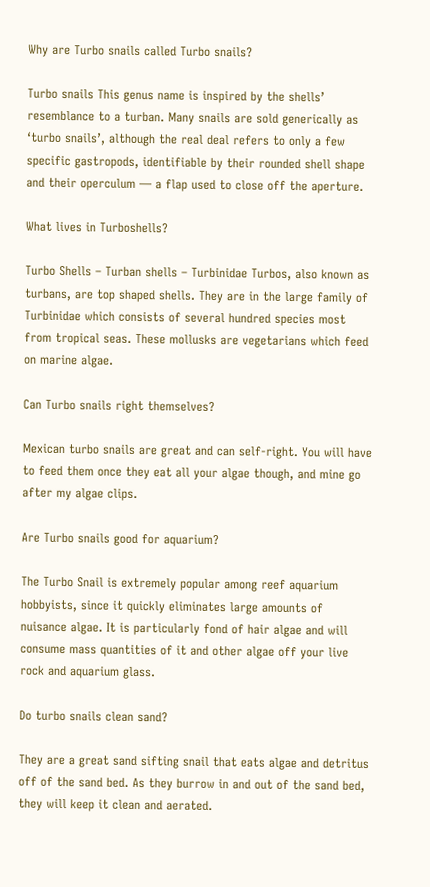Why are Turbo snails called Turbo snails?

Turbo snails This genus name is inspired by the shells’ resemblance to a turban. Many snails are sold generically as ‘turbo snails’, although the real deal refers to only a few specific gastropods, identifiable by their rounded shell shape and their operculum — a flap used to close off the aperture.

What lives in Turboshells?

Turbo Shells – Turban shells – Turbinidae Turbos, also known as turbans, are top shaped shells. They are in the large family of Turbinidae which consists of several hundred species most from tropical seas. These mollusks are vegetarians which feed on marine algae.

Can Turbo snails right themselves?

Mexican turbo snails are great and can self-right. You will have to feed them once they eat all your algae though, and mine go after my algae clips.

Are Turbo snails good for aquarium?

The Turbo Snail is extremely popular among reef aquarium hobbyists, since it quickly eliminates large amounts of nuisance algae. It is particularly fond of hair algae and will consume mass quantities of it and other algae off your live rock and aquarium glass.

Do turbo snails clean sand?

They are a great sand sifting snail that eats algae and detritus off of the sand bed. As they burrow in and out of the sand bed, they will keep it clean and aerated.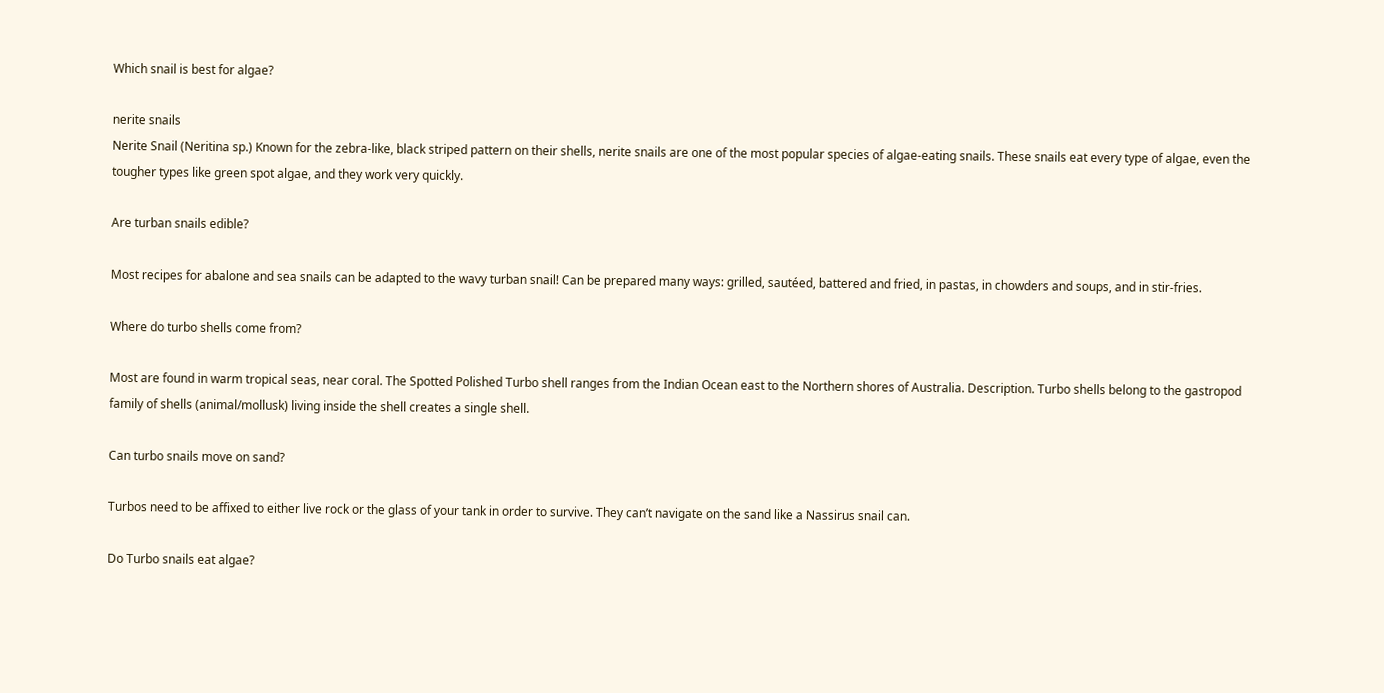Which snail is best for algae?

nerite snails
Nerite Snail (Neritina sp.) Known for the zebra-like, black striped pattern on their shells, nerite snails are one of the most popular species of algae-eating snails. These snails eat every type of algae, even the tougher types like green spot algae, and they work very quickly.

Are turban snails edible?

Most recipes for abalone and sea snails can be adapted to the wavy turban snail! Can be prepared many ways: grilled, sautéed, battered and fried, in pastas, in chowders and soups, and in stir-fries.

Where do turbo shells come from?

Most are found in warm tropical seas, near coral. The Spotted Polished Turbo shell ranges from the Indian Ocean east to the Northern shores of Australia. Description. Turbo shells belong to the gastropod family of shells (animal/mollusk) living inside the shell creates a single shell.

Can turbo snails move on sand?

Turbos need to be affixed to either live rock or the glass of your tank in order to survive. They can’t navigate on the sand like a Nassirus snail can.

Do Turbo snails eat algae?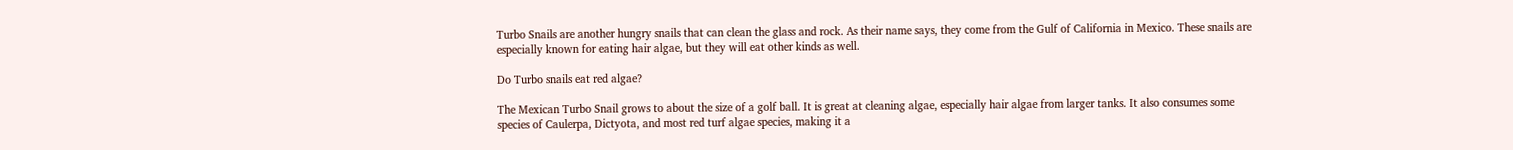Turbo Snails are another hungry snails that can clean the glass and rock. As their name says, they come from the Gulf of California in Mexico. These snails are especially known for eating hair algae, but they will eat other kinds as well.

Do Turbo snails eat red algae?

The Mexican Turbo Snail grows to about the size of a golf ball. It is great at cleaning algae, especially hair algae from larger tanks. It also consumes some species of Caulerpa, Dictyota, and most red turf algae species, making it a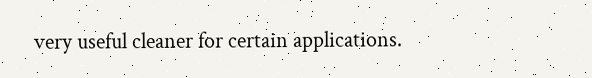very useful cleaner for certain applications.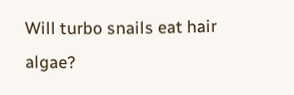Will turbo snails eat hair algae?